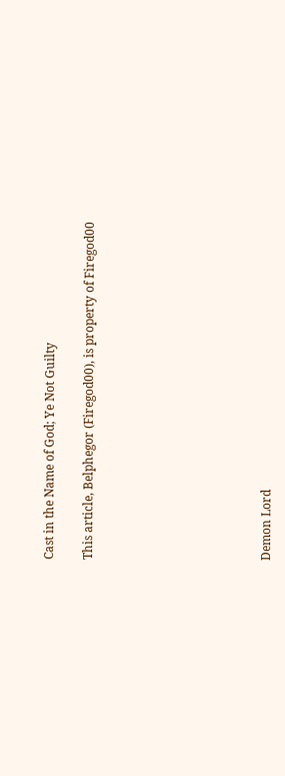Cast in the Name of God; Ye Not Guilty

This article, Belphegor (Firegod00), is property of Firegod00








Demon Lord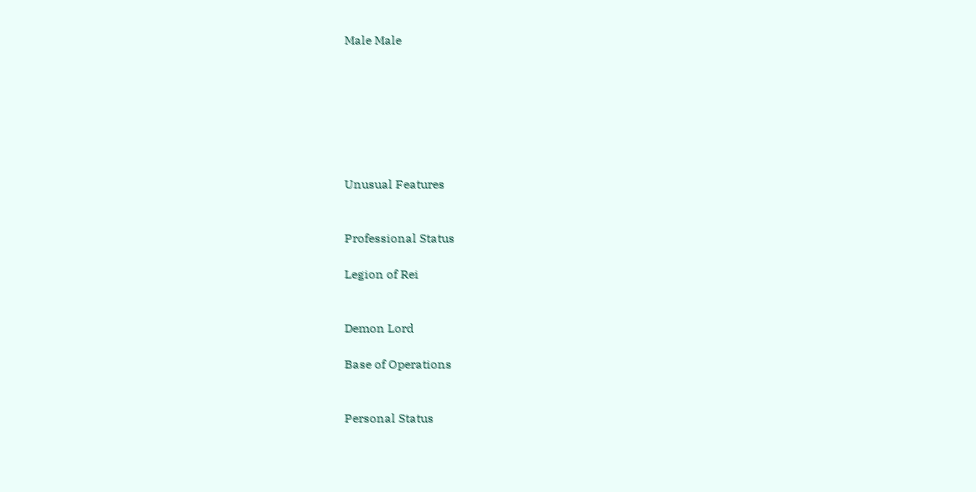Male Male







Unusual Features


Professional Status

Legion of Rei


Demon Lord

Base of Operations


Personal Status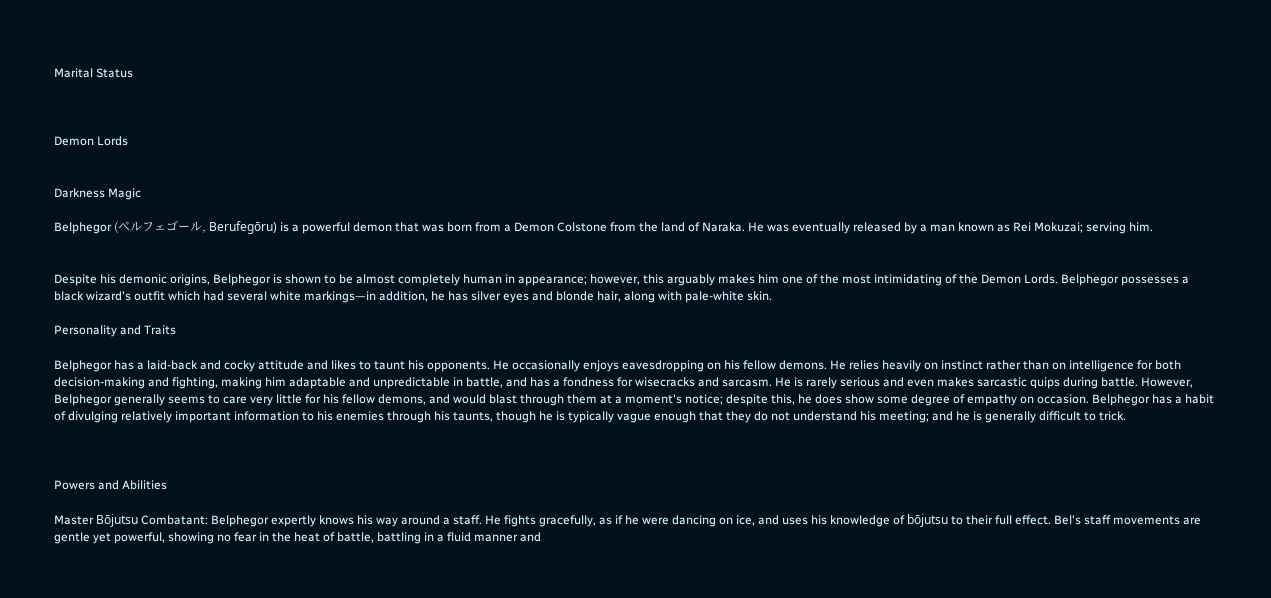Marital Status



Demon Lords


Darkness Magic

Belphegor (ベルフェゴール, Berufegōru) is a powerful demon that was born from a Demon Colstone from the land of Naraka. He was eventually released by a man known as Rei Mokuzai; serving him.


Despite his demonic origins, Belphegor is shown to be almost completely human in appearance; however, this arguably makes him one of the most intimidating of the Demon Lords. Belphegor possesses a black wizard's outfit which had several white markings—in addition, he has silver eyes and blonde hair, along with pale-white skin.

Personality and Traits

Belphegor has a laid-back and cocky attitude and likes to taunt his opponents. He occasionally enjoys eavesdropping on his fellow demons. He relies heavily on instinct rather than on intelligence for both decision-making and fighting, making him adaptable and unpredictable in battle, and has a fondness for wisecracks and sarcasm. He is rarely serious and even makes sarcastic quips during battle. However, Belphegor generally seems to care very little for his fellow demons, and would blast through them at a moment's notice; despite this, he does show some degree of empathy on occasion. Belphegor has a habit of divulging relatively important information to his enemies through his taunts, though he is typically vague enough that they do not understand his meeting; and he is generally difficult to trick.



Powers and Abilities

Master Bōjutsu Combatant: Belphegor expertly knows his way around a staff. He fights gracefully, as if he were dancing on ice, and uses his knowledge of bōjutsu to their full effect. Bel's staff movements are gentle yet powerful, showing no fear in the heat of battle, battling in a fluid manner and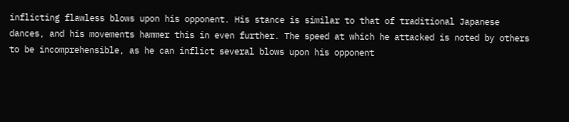inflicting flawless blows upon his opponent. His stance is similar to that of traditional Japanese dances, and his movements hammer this in even further. The speed at which he attacked is noted by others to be incomprehensible, as he can inflict several blows upon his opponent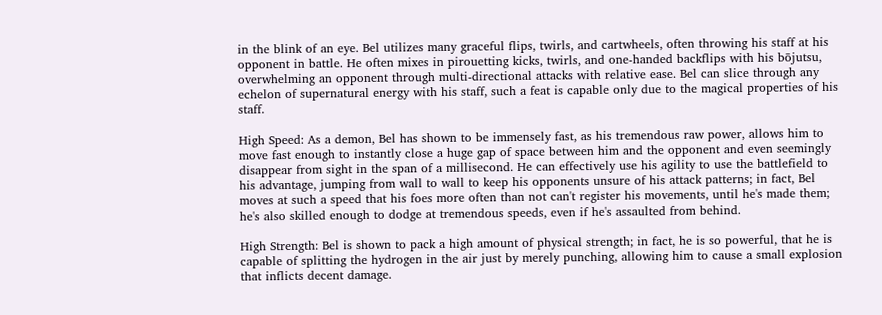in the blink of an eye. Bel utilizes many graceful flips, twirls, and cartwheels, often throwing his staff at his opponent in battle. He often mixes in pirouetting kicks, twirls, and one-handed backflips with his bōjutsu, overwhelming an opponent through multi-directional attacks with relative ease. Bel can slice through any echelon of supernatural energy with his staff, such a feat is capable only due to the magical properties of his staff.

High Speed: As a demon, Bel has shown to be immensely fast, as his tremendous raw power, allows him to move fast enough to instantly close a huge gap of space between him and the opponent and even seemingly disappear from sight in the span of a millisecond. He can effectively use his agility to use the battlefield to his advantage, jumping from wall to wall to keep his opponents unsure of his attack patterns; in fact, Bel moves at such a speed that his foes more often than not can't register his movements, until he's made them; he's also skilled enough to dodge at tremendous speeds, even if he's assaulted from behind.

High Strength: Bel is shown to pack a high amount of physical strength; in fact, he is so powerful, that he is capable of splitting the hydrogen in the air just by merely punching, allowing him to cause a small explosion that inflicts decent damage.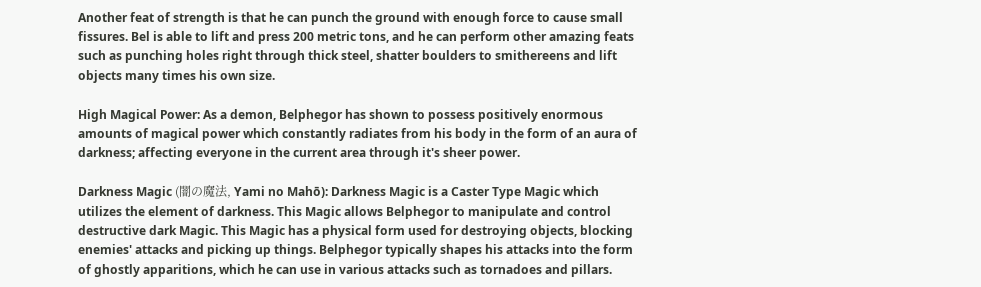Another feat of strength is that he can punch the ground with enough force to cause small fissures. Bel is able to lift and press 200 metric tons, and he can perform other amazing feats such as punching holes right through thick steel, shatter boulders to smithereens and lift objects many times his own size.

High Magical Power: As a demon, Belphegor has shown to possess positively enormous amounts of magical power which constantly radiates from his body in the form of an aura of darkness; affecting everyone in the current area through it's sheer power.

Darkness Magic (闇の魔法, Yami no Mahō): Darkness Magic is a Caster Type Magic which utilizes the element of darkness. This Magic allows Belphegor to manipulate and control destructive dark Magic. This Magic has a physical form used for destroying objects, blocking enemies' attacks and picking up things. Belphegor typically shapes his attacks into the form of ghostly apparitions, which he can use in various attacks such as tornadoes and pillars.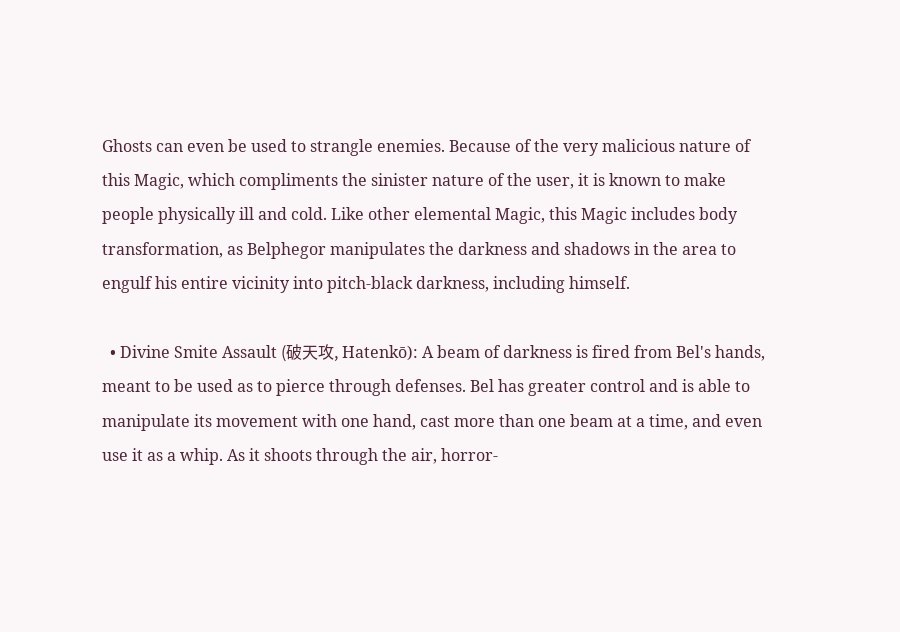Ghosts can even be used to strangle enemies. Because of the very malicious nature of this Magic, which compliments the sinister nature of the user, it is known to make people physically ill and cold. Like other elemental Magic, this Magic includes body transformation, as Belphegor manipulates the darkness and shadows in the area to engulf his entire vicinity into pitch-black darkness, including himself.

  • Divine Smite Assault (破天攻, Hatenkō): A beam of darkness is fired from Bel's hands, meant to be used as to pierce through defenses. Bel has greater control and is able to manipulate its movement with one hand, cast more than one beam at a time, and even use it as a whip. As it shoots through the air, horror-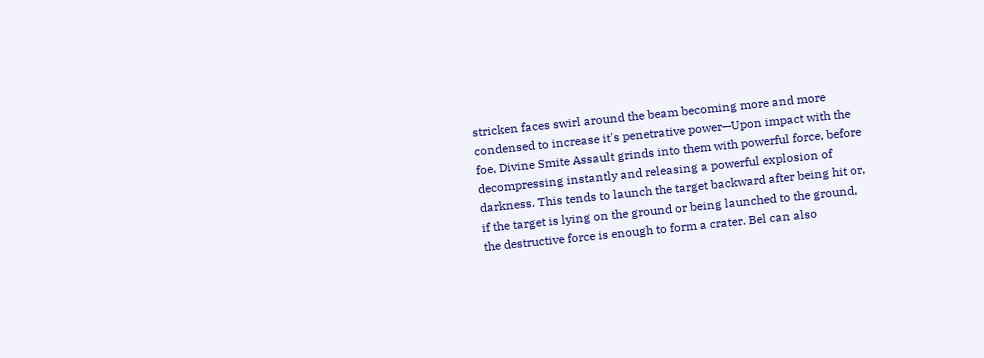stricken faces swirl around the beam becoming more and more condensed to increase it's penetrative power—Upon impact with the foe, Divine Smite Assault grinds into them with powerful force, before decompressing instantly and releasing a powerful explosion of darkness. This tends to launch the target backward after being hit or, if the target is lying on the ground or being launched to the ground, the destructive force is enough to form a crater. Bel can also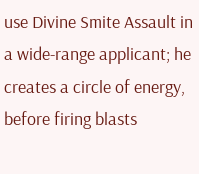use Divine Smite Assault in a wide-range applicant; he creates a circle of energy, before firing blasts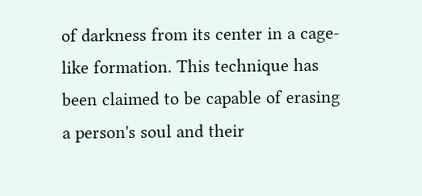of darkness from its center in a cage-like formation. This technique has been claimed to be capable of erasing a person's soul and their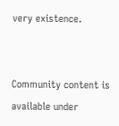very existence.


Community content is available under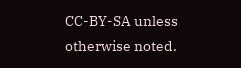CC-BY-SA unless otherwise noted.